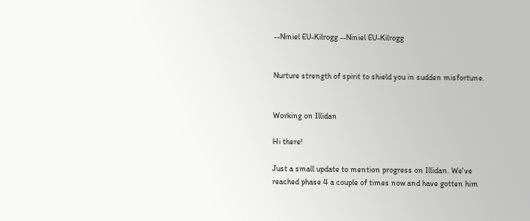--Niniel EU-Kilrogg --Niniel EU-Kilrogg


Nurture strength of spirit to shield you in sudden misfortune.


Working on Illidan

Hi there!

Just a small update to mention progress on Illidan. We've reached phase 4 a couple of times now and have gotten him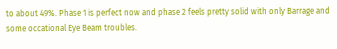to about 49%. Phase 1 is perfect now and phase 2 feels pretty solid with only Barrage and some occational Eye Beam troubles.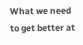What we need to get better at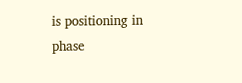is positioning in phase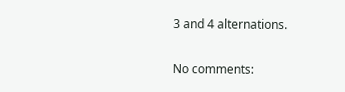3 and 4 alternations.

No comments: